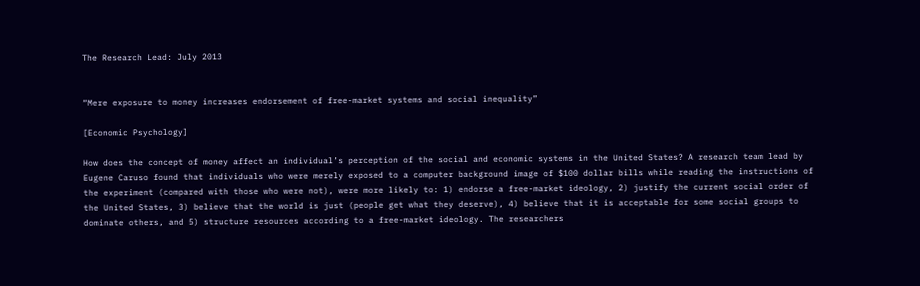The Research Lead: July 2013


“Mere exposure to money increases endorsement of free-market systems and social inequality”

[Economic Psychology]

How does the concept of money affect an individual’s perception of the social and economic systems in the United States? A research team lead by Eugene Caruso found that individuals who were merely exposed to a computer background image of $100 dollar bills while reading the instructions of the experiment (compared with those who were not), were more likely to: 1) endorse a free-market ideology, 2) justify the current social order of the United States, 3) believe that the world is just (people get what they deserve), 4) believe that it is acceptable for some social groups to dominate others, and 5) structure resources according to a free-market ideology. The researchers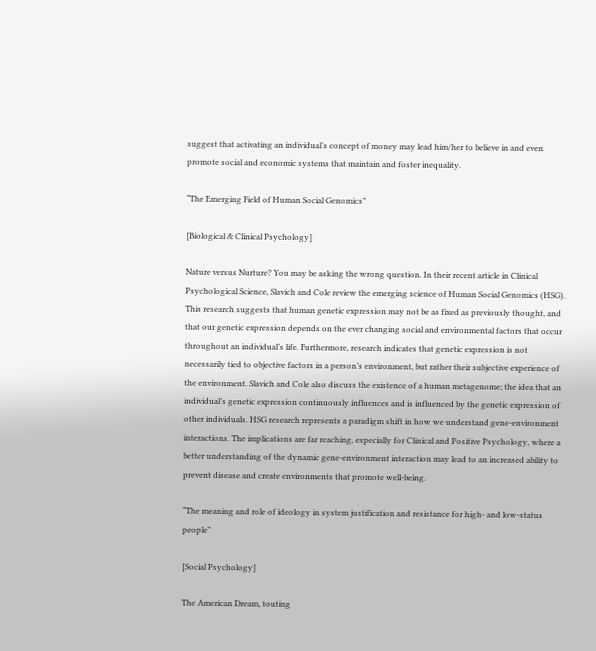suggest that activating an individual’s concept of money may lead him/her to believe in and even promote social and economic systems that maintain and foster inequality.

“The Emerging Field of Human Social Genomics”

[Biological & Clinical Psychology]

Nature versus Nurture? You may be asking the wrong question. In their recent article in Clinical Psychological Science, Slavich and Cole review the emerging science of Human Social Genomics (HSG). This research suggests that human genetic expression may not be as fixed as previously thought, and that our genetic expression depends on the ever changing social and environmental factors that occur throughout an individual’s life. Furthermore, research indicates that genetic expression is not necessarily tied to objective factors in a person’s environment, but rather their subjective experience of the environment. Slavich and Cole also discuss the existence of a human metagenome; the idea that an individual’s genetic expression continuously influences and is influenced by the genetic expression of other individuals. HSG research represents a paradigm shift in how we understand gene-environment interactions. The implications are far reaching, especially for Clinical and Positive Psychology, where a better understanding of the dynamic gene-environment interaction may lead to an increased ability to prevent disease and create environments that promote well-being.

“The meaning and role of ideology in system justification and resistance for high- and low-status people”

[Social Psychology]

The American Dream, touting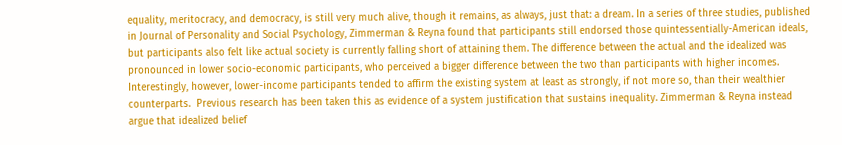equality, meritocracy, and democracy, is still very much alive, though it remains, as always, just that: a dream. In a series of three studies, published in Journal of Personality and Social Psychology, Zimmerman & Reyna found that participants still endorsed those quintessentially-American ideals, but participants also felt like actual society is currently falling short of attaining them. The difference between the actual and the idealized was pronounced in lower socio-economic participants, who perceived a bigger difference between the two than participants with higher incomes. Interestingly, however, lower-income participants tended to affirm the existing system at least as strongly, if not more so, than their wealthier counterparts.  Previous research has been taken this as evidence of a system justification that sustains inequality. Zimmerman & Reyna instead argue that idealized belief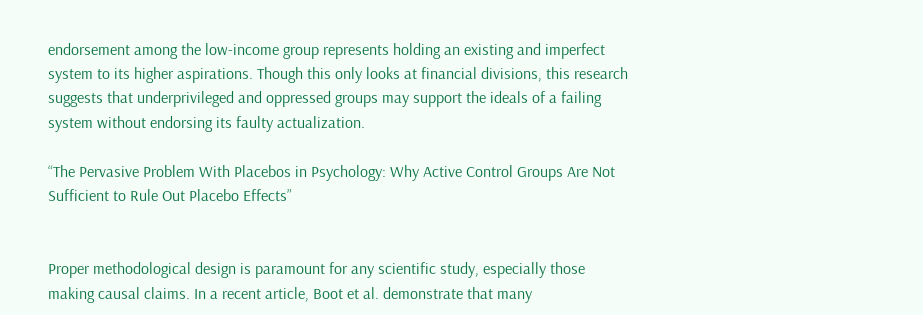endorsement among the low-income group represents holding an existing and imperfect system to its higher aspirations. Though this only looks at financial divisions, this research suggests that underprivileged and oppressed groups may support the ideals of a failing system without endorsing its faulty actualization.

“The Pervasive Problem With Placebos in Psychology: Why Active Control Groups Are Not Sufficient to Rule Out Placebo Effects”


Proper methodological design is paramount for any scientific study, especially those making causal claims. In a recent article, Boot et al. demonstrate that many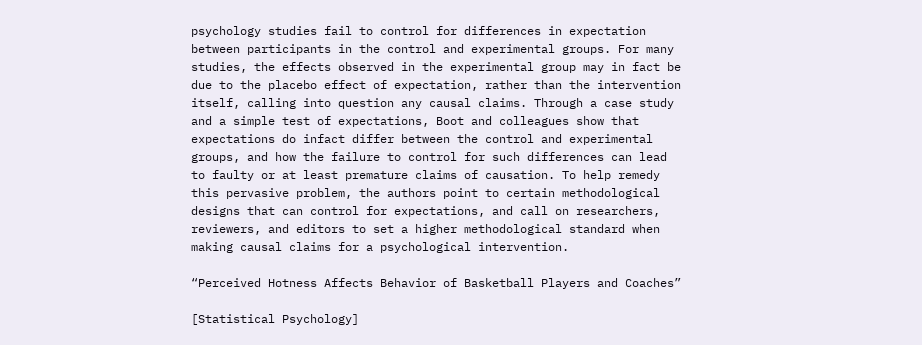psychology studies fail to control for differences in expectation between participants in the control and experimental groups. For many studies, the effects observed in the experimental group may in fact be due to the placebo effect of expectation, rather than the intervention itself, calling into question any causal claims. Through a case study and a simple test of expectations, Boot and colleagues show that expectations do infact differ between the control and experimental groups, and how the failure to control for such differences can lead to faulty or at least premature claims of causation. To help remedy this pervasive problem, the authors point to certain methodological designs that can control for expectations, and call on researchers, reviewers, and editors to set a higher methodological standard when making causal claims for a psychological intervention.

“Perceived Hotness Affects Behavior of Basketball Players and Coaches”

[Statistical Psychology]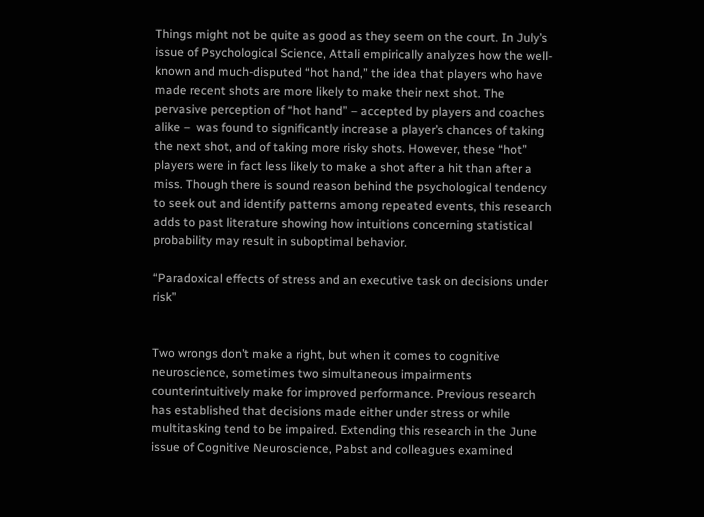Things might not be quite as good as they seem on the court. In July’s issue of Psychological Science, Attali empirically analyzes how the well-known and much-disputed “hot hand,” the idea that players who have made recent shots are more likely to make their next shot. The pervasive perception of “hot hand” – accepted by players and coaches alike –  was found to significantly increase a player’s chances of taking the next shot, and of taking more risky shots. However, these “hot” players were in fact less likely to make a shot after a hit than after a miss. Though there is sound reason behind the psychological tendency to seek out and identify patterns among repeated events, this research adds to past literature showing how intuitions concerning statistical probability may result in suboptimal behavior.

“Paradoxical effects of stress and an executive task on decisions under risk”


Two wrongs don’t make a right, but when it comes to cognitive neuroscience, sometimes two simultaneous impairments counterintuitively make for improved performance. Previous research has established that decisions made either under stress or while multitasking tend to be impaired. Extending this research in the June issue of Cognitive Neuroscience, Pabst and colleagues examined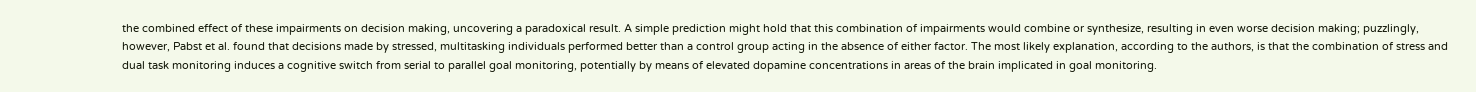the combined effect of these impairments on decision making, uncovering a paradoxical result. A simple prediction might hold that this combination of impairments would combine or synthesize, resulting in even worse decision making; puzzlingly, however, Pabst et al. found that decisions made by stressed, multitasking individuals performed better than a control group acting in the absence of either factor. The most likely explanation, according to the authors, is that the combination of stress and dual task monitoring induces a cognitive switch from serial to parallel goal monitoring, potentially by means of elevated dopamine concentrations in areas of the brain implicated in goal monitoring.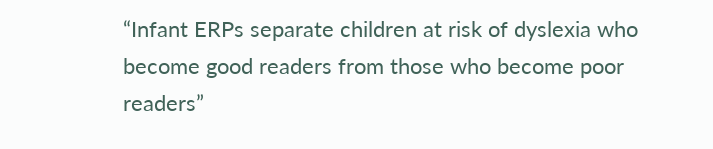“Infant ERPs separate children at risk of dyslexia who become good readers from those who become poor readers”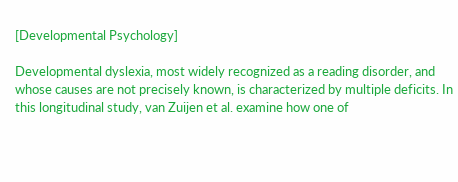[Developmental Psychology]

Developmental dyslexia, most widely recognized as a reading disorder, and whose causes are not precisely known, is characterized by multiple deficits. In this longitudinal study, van Zuijen et al. examine how one of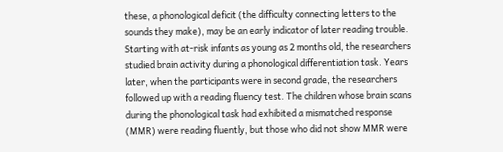these, a phonological deficit (the difficulty connecting letters to the sounds they make), may be an early indicator of later reading trouble. Starting with at-risk infants as young as 2 months old, the researchers studied brain activity during a phonological differentiation task. Years later, when the participants were in second grade, the researchers followed up with a reading fluency test. The children whose brain scans during the phonological task had exhibited a mismatched response (MMR) were reading fluently, but those who did not show MMR were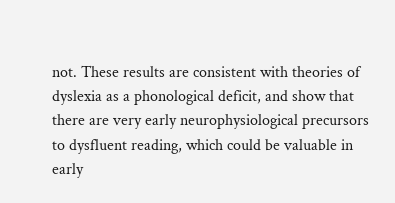not. These results are consistent with theories of dyslexia as a phonological deficit, and show that there are very early neurophysiological precursors to dysfluent reading, which could be valuable in early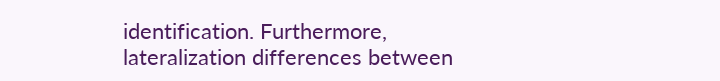identification. Furthermore, lateralization differences between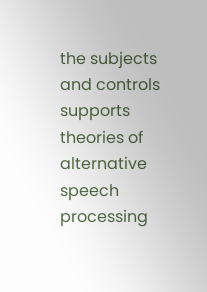the subjects and controls supports theories of alternative speech processing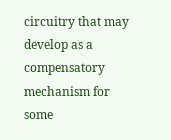circuitry that may develop as a compensatory mechanism for some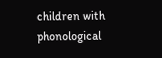children with phonological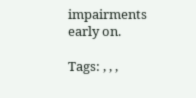impairments early on.

Tags: , , ,